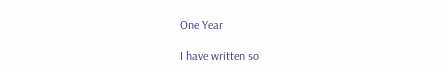One Year

I have written so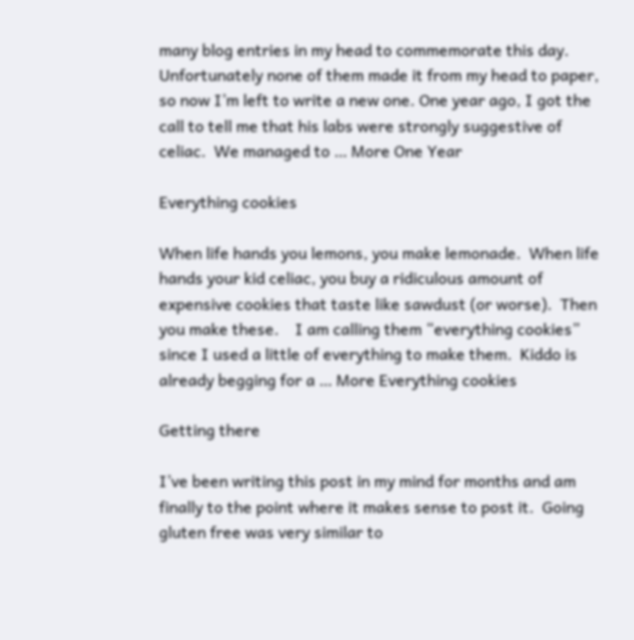many blog entries in my head to commemorate this day.  Unfortunately none of them made it from my head to paper, so now I’m left to write a new one. One year ago, I got the call to tell me that his labs were strongly suggestive of celiac.  We managed to … More One Year

Everything cookies

When life hands you lemons, you make lemonade.  When life hands your kid celiac, you buy a ridiculous amount of expensive cookies that taste like sawdust (or worse).  Then you make these.    I am calling them “everything cookies” since I used a little of everything to make them.  Kiddo is already begging for a … More Everything cookies

Getting there

I’ve been writing this post in my mind for months and am finally to the point where it makes sense to post it.  Going gluten free was very similar to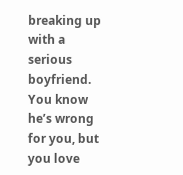breaking up with a serious boyfriend.  You know he’s wrong for you, but you love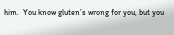him.  You know gluten’s wrong for you, but you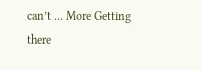can’t … More Getting there